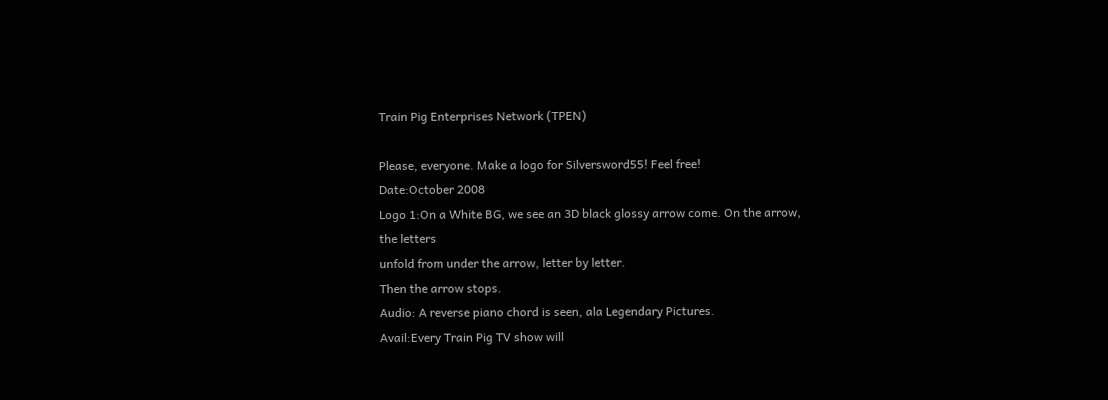Train Pig Enterprises Network (TPEN)

Please, everyone. Make a logo for Silversword55! Feel free!
Date:October 2008
Logo 1:On a White BG, we see an 3D black glossy arrow come. On the arrow, the letters
unfold from under the arrow, letter by letter.
Then the arrow stops.
Audio: A reverse piano chord is seen, ala Legendary Pictures.
Avail:Every Train Pig TV show will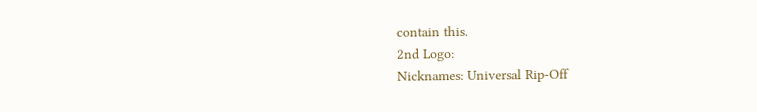contain this.
2nd Logo:
Nicknames: Universal Rip-Off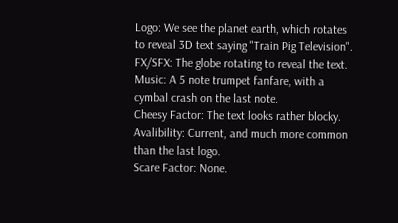Logo: We see the planet earth, which rotates to reveal 3D text saying "Train Pig Television".
FX/SFX: The globe rotating to reveal the text.
Music: A 5 note trumpet fanfare, with a cymbal crash on the last note.
Cheesy Factor: The text looks rather blocky.
Avalibility: Current, and much more common than the last logo.
Scare Factor: None.